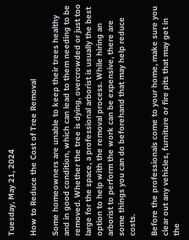Tuesday, May 21, 2024

How to Reduce the Cost of Tree Removal

Some homeowners are unable to keep their trees healthy and in good condition, which can lead to them needing to be removed. Whether the tree is dying, overcrowded or just too large for the space, a professional arborist is usually the best option to help with the removal process. While hiring an arborist to perform the work can be expensive, there are some things you can do beforehand that may help reduce costs.

Before the professionals come to your home, make sure you clear out any vehicles, furniture or fire pits that may get in the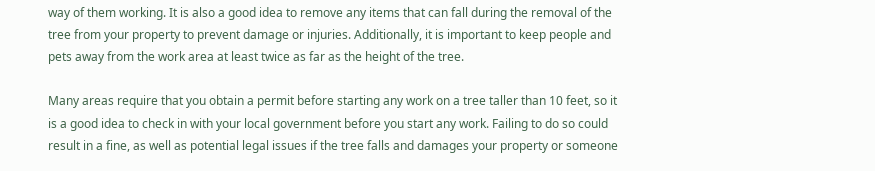way of them working. It is also a good idea to remove any items that can fall during the removal of the tree from your property to prevent damage or injuries. Additionally, it is important to keep people and pets away from the work area at least twice as far as the height of the tree.

Many areas require that you obtain a permit before starting any work on a tree taller than 10 feet, so it is a good idea to check in with your local government before you start any work. Failing to do so could result in a fine, as well as potential legal issues if the tree falls and damages your property or someone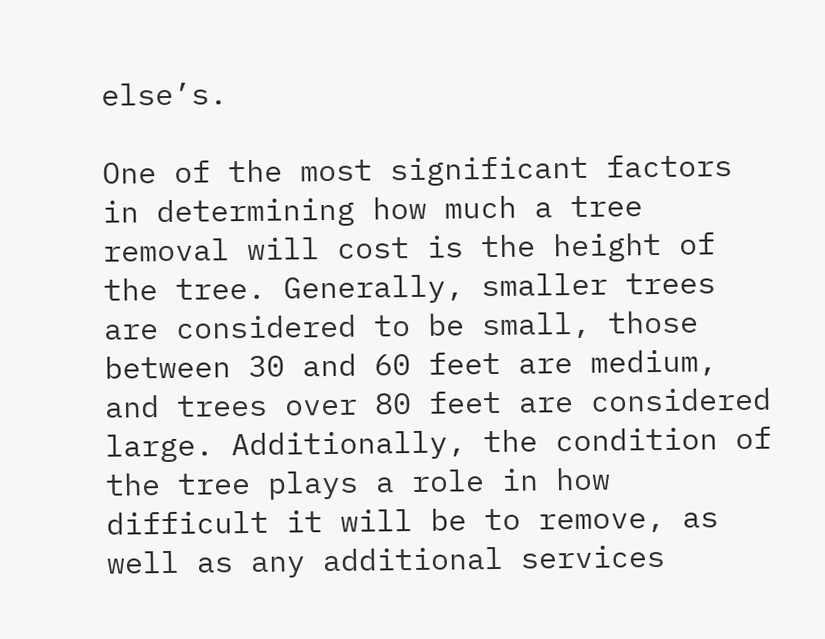else’s.

One of the most significant factors in determining how much a tree removal will cost is the height of the tree. Generally, smaller trees are considered to be small, those between 30 and 60 feet are medium, and trees over 80 feet are considered large. Additionally, the condition of the tree plays a role in how difficult it will be to remove, as well as any additional services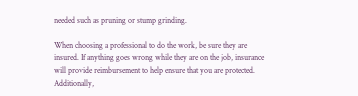needed such as pruning or stump grinding.

When choosing a professional to do the work, be sure they are insured. If anything goes wrong while they are on the job, insurance will provide reimbursement to help ensure that you are protected. Additionally,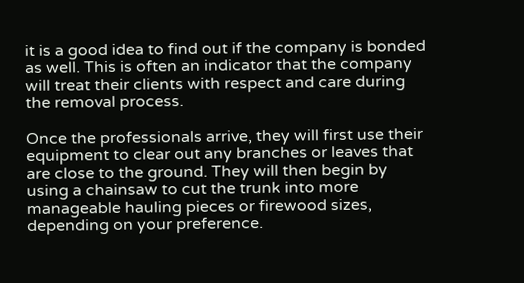it is a good idea to find out if the company is bonded as well. This is often an indicator that the company will treat their clients with respect and care during the removal process.

Once the professionals arrive, they will first use their equipment to clear out any branches or leaves that are close to the ground. They will then begin by using a chainsaw to cut the trunk into more manageable hauling pieces or firewood sizes, depending on your preference.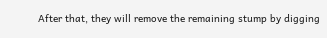After that, they will remove the remaining stump by digging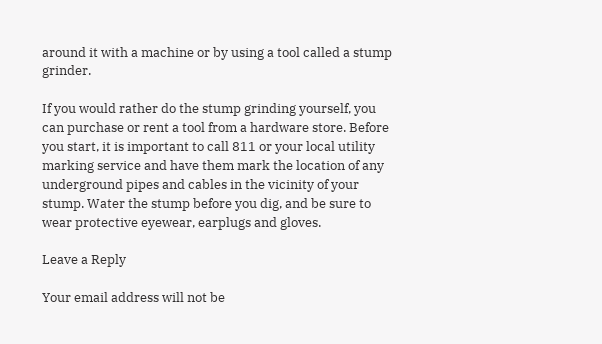around it with a machine or by using a tool called a stump grinder.

If you would rather do the stump grinding yourself, you can purchase or rent a tool from a hardware store. Before you start, it is important to call 811 or your local utility marking service and have them mark the location of any underground pipes and cables in the vicinity of your stump. Water the stump before you dig, and be sure to wear protective eyewear, earplugs and gloves.

Leave a Reply

Your email address will not be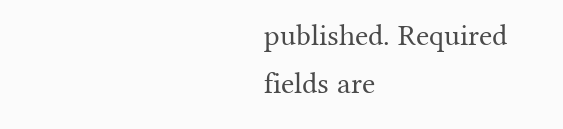published. Required fields are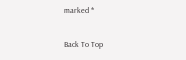marked *

Back To Top